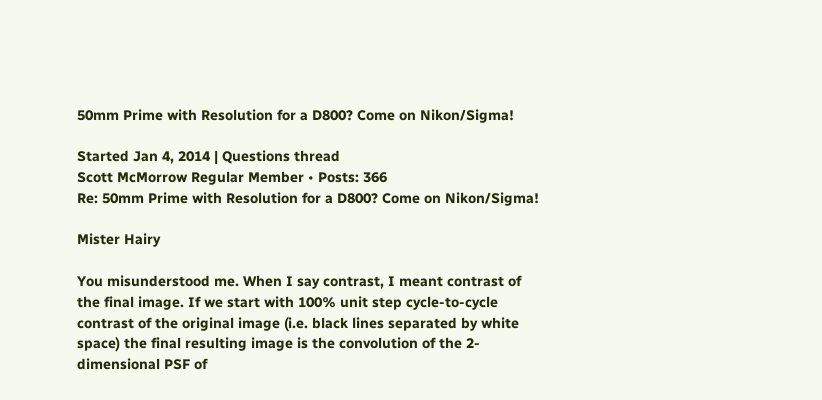50mm Prime with Resolution for a D800? Come on Nikon/Sigma!

Started Jan 4, 2014 | Questions thread
Scott McMorrow Regular Member • Posts: 366
Re: 50mm Prime with Resolution for a D800? Come on Nikon/Sigma!

Mister Hairy

You misunderstood me. When I say contrast, I meant contrast of the final image. If we start with 100% unit step cycle-to-cycle contrast of the original image (i.e. black lines separated by white space) the final resulting image is the convolution of the 2-dimensional PSF of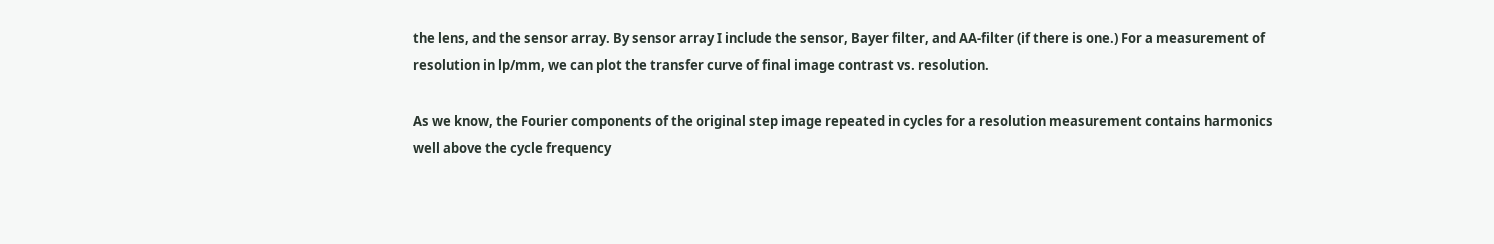the lens, and the sensor array. By sensor array I include the sensor, Bayer filter, and AA-filter (if there is one.) For a measurement of resolution in lp/mm, we can plot the transfer curve of final image contrast vs. resolution.

As we know, the Fourier components of the original step image repeated in cycles for a resolution measurement contains harmonics well above the cycle frequency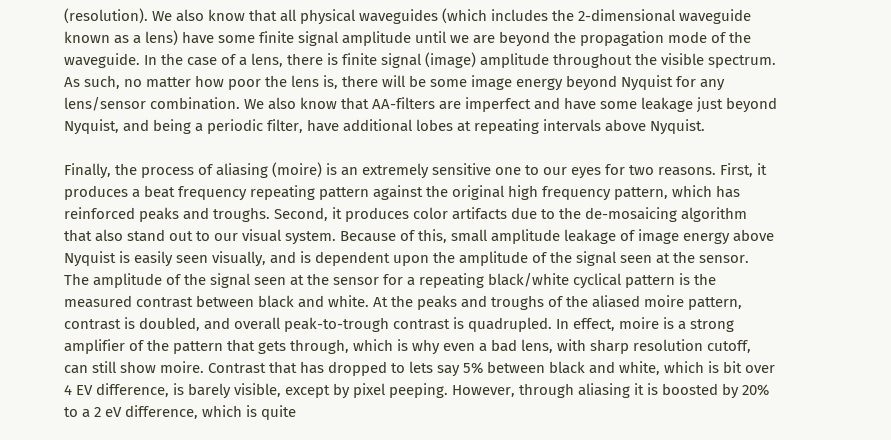(resolution). We also know that all physical waveguides (which includes the 2-dimensional waveguide known as a lens) have some finite signal amplitude until we are beyond the propagation mode of the waveguide. In the case of a lens, there is finite signal (image) amplitude throughout the visible spectrum. As such, no matter how poor the lens is, there will be some image energy beyond Nyquist for any lens/sensor combination. We also know that AA-filters are imperfect and have some leakage just beyond Nyquist, and being a periodic filter, have additional lobes at repeating intervals above Nyquist.

Finally, the process of aliasing (moire) is an extremely sensitive one to our eyes for two reasons. First, it produces a beat frequency repeating pattern against the original high frequency pattern, which has reinforced peaks and troughs. Second, it produces color artifacts due to the de-mosaicing algorithm that also stand out to our visual system. Because of this, small amplitude leakage of image energy above Nyquist is easily seen visually, and is dependent upon the amplitude of the signal seen at the sensor. The amplitude of the signal seen at the sensor for a repeating black/white cyclical pattern is the measured contrast between black and white. At the peaks and troughs of the aliased moire pattern, contrast is doubled, and overall peak-to-trough contrast is quadrupled. In effect, moire is a strong amplifier of the pattern that gets through, which is why even a bad lens, with sharp resolution cutoff, can still show moire. Contrast that has dropped to lets say 5% between black and white, which is bit over 4 EV difference, is barely visible, except by pixel peeping. However, through aliasing it is boosted by 20% to a 2 eV difference, which is quite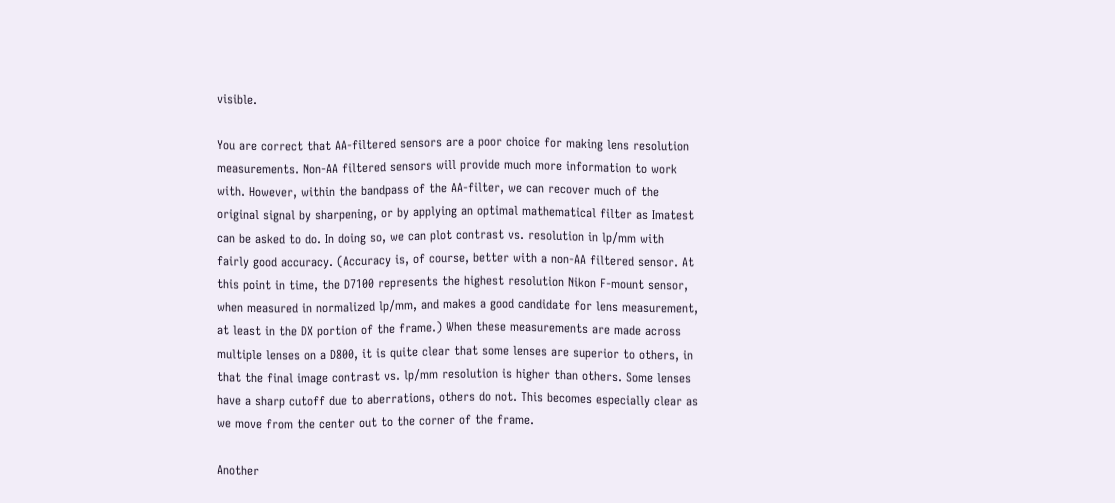visible.

You are correct that AA-filtered sensors are a poor choice for making lens resolution measurements. Non-AA filtered sensors will provide much more information to work with. However, within the bandpass of the AA-filter, we can recover much of the original signal by sharpening, or by applying an optimal mathematical filter as Imatest can be asked to do. In doing so, we can plot contrast vs. resolution in lp/mm with fairly good accuracy. (Accuracy is, of course, better with a non-AA filtered sensor. At this point in time, the D7100 represents the highest resolution Nikon F-mount sensor, when measured in normalized lp/mm, and makes a good candidate for lens measurement, at least in the DX portion of the frame.) When these measurements are made across multiple lenses on a D800, it is quite clear that some lenses are superior to others, in that the final image contrast vs. lp/mm resolution is higher than others. Some lenses have a sharp cutoff due to aberrations, others do not. This becomes especially clear as we move from the center out to the corner of the frame.

Another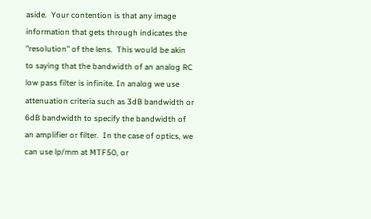aside.  Your contention is that any image information that gets through indicates the "resolution" of the lens.  This would be akin to saying that the bandwidth of an analog RC low pass filter is infinite. In analog we use attenuation criteria such as 3dB bandwidth or 6dB bandwidth to specify the bandwidth of an amplifier or filter.  In the case of optics, we can use lp/mm at MTF50, or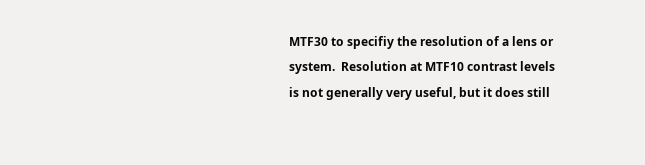MTF30 to specifiy the resolution of a lens or system.  Resolution at MTF10 contrast levels is not generally very useful, but it does still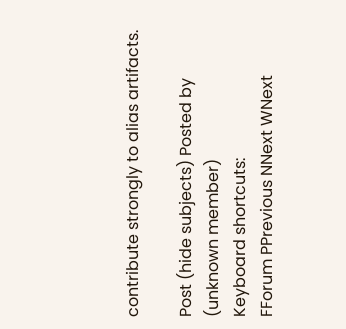contribute strongly to alias artifacts.

Post (hide subjects) Posted by
(unknown member)
Keyboard shortcuts:
FForum PPrevious NNext WNext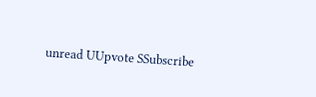unread UUpvote SSubscribe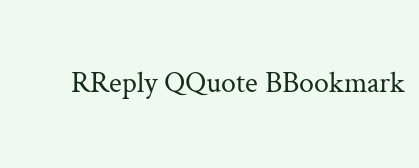RReply QQuote BBookmark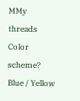MMy threads
Color scheme? Blue / Yellow